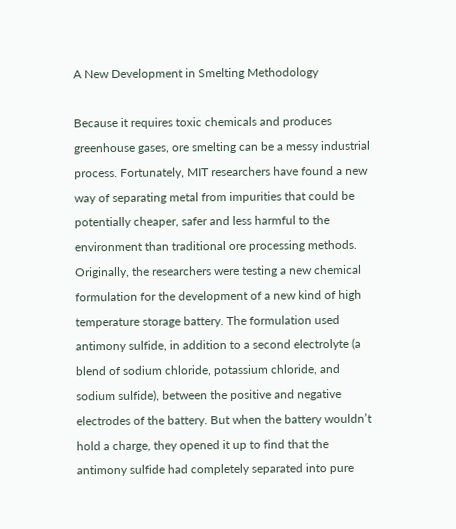A New Development in Smelting Methodology

Because it requires toxic chemicals and produces greenhouse gases, ore smelting can be a messy industrial process. Fortunately, MIT researchers have found a new way of separating metal from impurities that could be potentially cheaper, safer and less harmful to the environment than traditional ore processing methods.
Originally, the researchers were testing a new chemical formulation for the development of a new kind of high temperature storage battery. The formulation used antimony sulfide, in addition to a second electrolyte (a blend of sodium chloride, potassium chloride, and sodium sulfide), between the positive and negative electrodes of the battery. But when the battery wouldn’t hold a charge, they opened it up to find that the antimony sulfide had completely separated into pure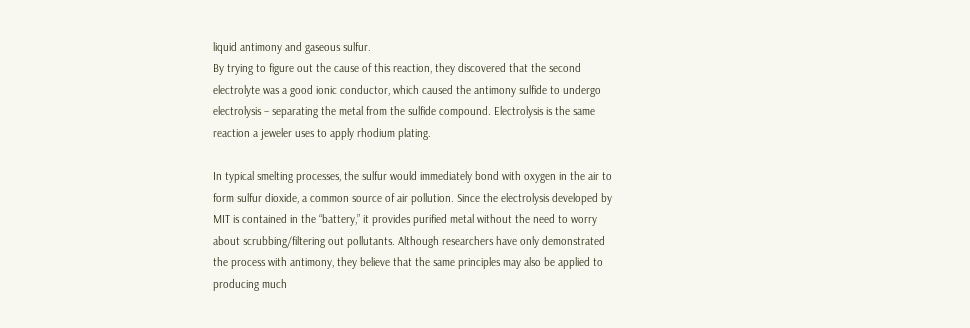liquid antimony and gaseous sulfur.
By trying to figure out the cause of this reaction, they discovered that the second electrolyte was a good ionic conductor, which caused the antimony sulfide to undergo electrolysis – separating the metal from the sulfide compound. Electrolysis is the same reaction a jeweler uses to apply rhodium plating.

In typical smelting processes, the sulfur would immediately bond with oxygen in the air to form sulfur dioxide, a common source of air pollution. Since the electrolysis developed by MIT is contained in the “battery,” it provides purified metal without the need to worry about scrubbing/filtering out pollutants. Although researchers have only demonstrated the process with antimony, they believe that the same principles may also be applied to producing much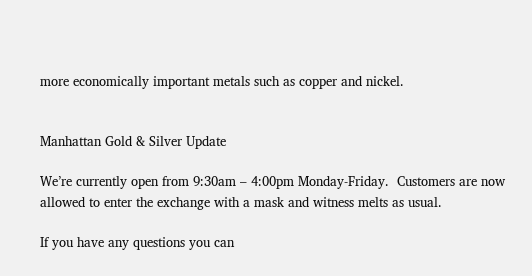more economically important metals such as copper and nickel.


Manhattan Gold & Silver Update

We’re currently open from 9:30am – 4:00pm Monday-Friday.  Customers are now allowed to enter the exchange with a mask and witness melts as usual.

If you have any questions you can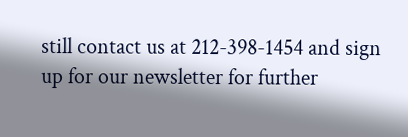still contact us at 212-398-1454 and sign up for our newsletter for further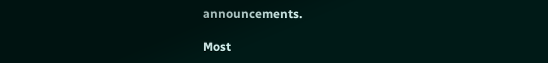announcements.

Most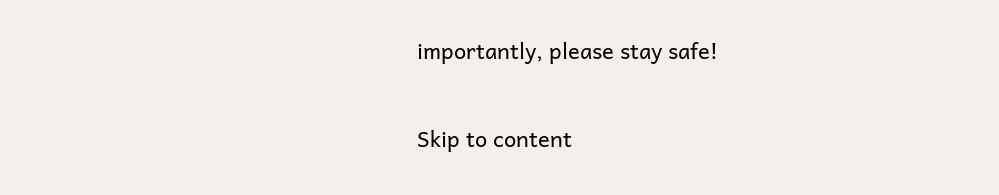importantly, please stay safe!

Skip to content